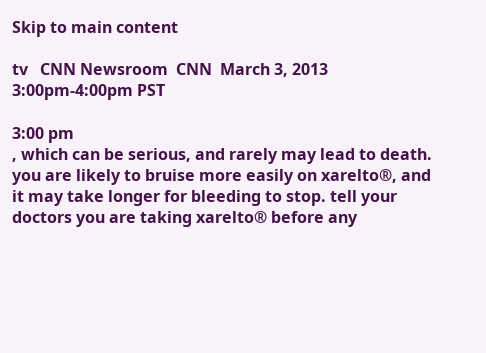Skip to main content

tv   CNN Newsroom  CNN  March 3, 2013 3:00pm-4:00pm PST

3:00 pm
, which can be serious, and rarely may lead to death. you are likely to bruise more easily on xarelto®, and it may take longer for bleeding to stop. tell your doctors you are taking xarelto® before any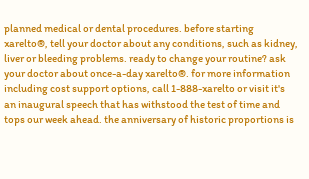planned medical or dental procedures. before starting xarelto®, tell your doctor about any conditions, such as kidney, liver or bleeding problems. ready to change your routine? ask your doctor about once-a-day xarelto®. for more information including cost support options, call 1-888-xarelto or visit it's an inaugural speech that has withstood the test of time and tops our week ahead. the anniversary of historic proportions is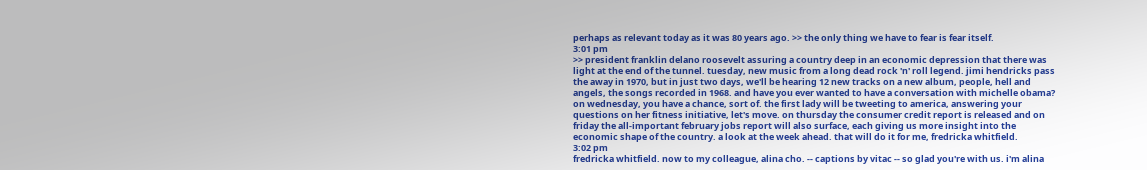perhaps as relevant today as it was 80 years ago. >> the only thing we have to fear is fear itself.
3:01 pm
>> president franklin delano roosevelt assuring a country deep in an economic depression that there was light at the end of the tunnel. tuesday, new music from a long dead rock 'n' roll legend. jimi hendricks pass the away in 1970, but in just two days, we'll be hearing 12 new tracks on a new album, people, hell and angels, the songs recorded in 1968. and have you ever wanted to have a conversation with michelle obama? on wednesday, you have a chance, sort of. the first lady will be tweeting to america, answering your questions on her fitness initiative, let's move. on thursday the consumer credit report is released and on friday the all-important february jobs report will also surface, each giving us more insight into the economic shape of the country. a look at the week ahead. that will do it for me, fredricka whitfield.
3:02 pm
fredricka whitfield. now to my colleague, alina cho. -- captions by vitac -- so glad you're with us. i'm alina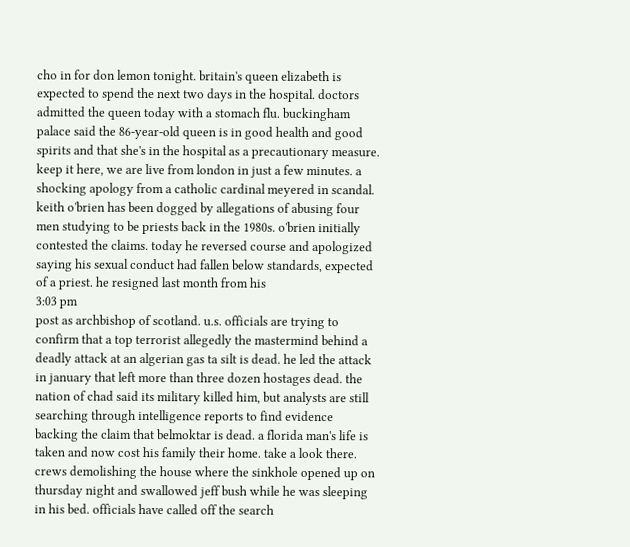cho in for don lemon tonight. britain's queen elizabeth is expected to spend the next two days in the hospital. doctors admitted the queen today with a stomach flu. buckingham palace said the 86-year-old queen is in good health and good spirits and that she's in the hospital as a precautionary measure. keep it here, we are live from london in just a few minutes. a shocking apology from a catholic cardinal meyered in scandal. keith o'brien has been dogged by allegations of abusing four men studying to be priests back in the 1980s. o'brien initially contested the claims. today he reversed course and apologized saying his sexual conduct had fallen below standards, expected of a priest. he resigned last month from his
3:03 pm
post as archbishop of scotland. u.s. officials are trying to confirm that a top terrorist allegedly the mastermind behind a deadly attack at an algerian gas ta silt is dead. he led the attack in january that left more than three dozen hostages dead. the nation of chad said its military killed him, but analysts are still searching through intelligence reports to find evidence backing the claim that belmoktar is dead. a florida man's life is taken and now cost his family their home. take a look there. crews demolishing the house where the sinkhole opened up on thursday night and swallowed jeff bush while he was sleeping in his bed. officials have called off the search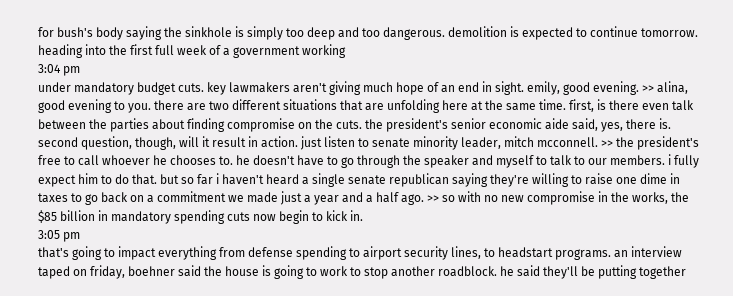for bush's body saying the sinkhole is simply too deep and too dangerous. demolition is expected to continue tomorrow. heading into the first full week of a government working
3:04 pm
under mandatory budget cuts. key lawmakers aren't giving much hope of an end in sight. emily, good evening. >> alina, good evening to you. there are two different situations that are unfolding here at the same time. first, is there even talk between the parties about finding compromise on the cuts. the president's senior economic aide said, yes, there is. second question, though, will it result in action. just listen to senate minority leader, mitch mcconnell. >> the president's free to call whoever he chooses to. he doesn't have to go through the speaker and myself to talk to our members. i fully expect him to do that. but so far i haven't heard a single senate republican saying they're willing to raise one dime in taxes to go back on a commitment we made just a year and a half ago. >> so with no new compromise in the works, the $85 billion in mandatory spending cuts now begin to kick in.
3:05 pm
that's going to impact everything from defense spending to airport security lines, to headstart programs. an interview taped on friday, boehner said the house is going to work to stop another roadblock. he said they'll be putting together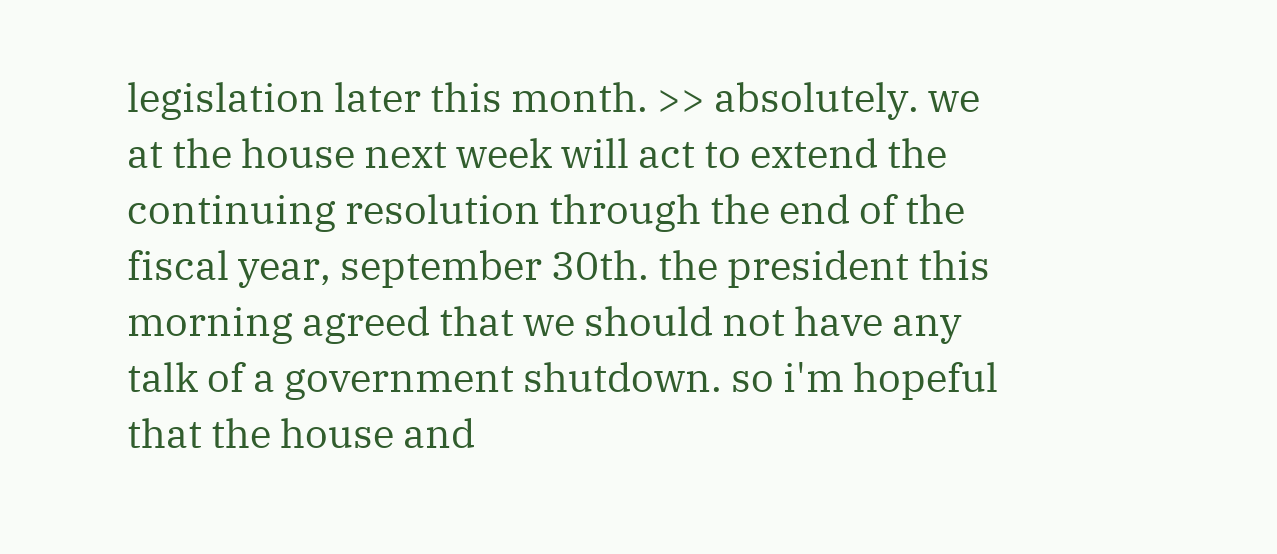legislation later this month. >> absolutely. we at the house next week will act to extend the continuing resolution through the end of the fiscal year, september 30th. the president this morning agreed that we should not have any talk of a government shutdown. so i'm hopeful that the house and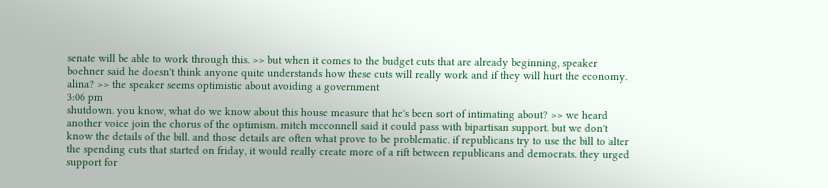senate will be able to work through this. >> but when it comes to the budget cuts that are already beginning, speaker boehner said he doesn't think anyone quite understands how these cuts will really work and if they will hurt the economy. alina? >> the speaker seems optimistic about avoiding a government
3:06 pm
shutdown. you know, what do we know about this house measure that he's been sort of intimating about? >> we heard another voice join the chorus of the optimism. mitch mcconnell said it could pass with bipartisan support. but we don't know the details of the bill. and those details are often what prove to be problematic. if republicans try to use the bill to alter the spending cuts that started on friday, it would really create more of a rift between republicans and democrats. they urged support for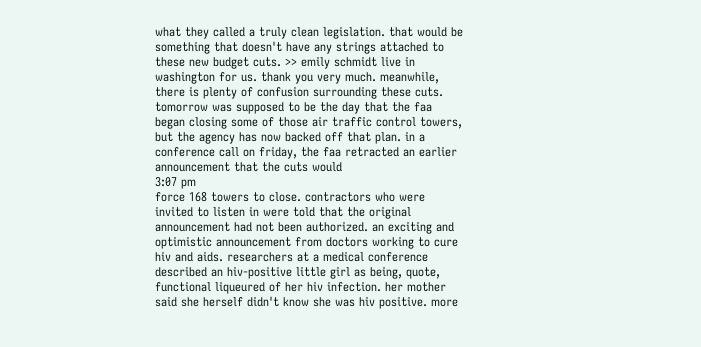what they called a truly clean legislation. that would be something that doesn't have any strings attached to these new budget cuts. >> emily schmidt live in washington for us. thank you very much. meanwhile, there is plenty of confusion surrounding these cuts. tomorrow was supposed to be the day that the faa began closing some of those air traffic control towers, but the agency has now backed off that plan. in a conference call on friday, the faa retracted an earlier announcement that the cuts would
3:07 pm
force 168 towers to close. contractors who were invited to listen in were told that the original announcement had not been authorized. an exciting and optimistic announcement from doctors working to cure hiv and aids. researchers at a medical conference described an hiv-positive little girl as being, quote, functional liqueured of her hiv infection. her mother said she herself didn't know she was hiv positive. more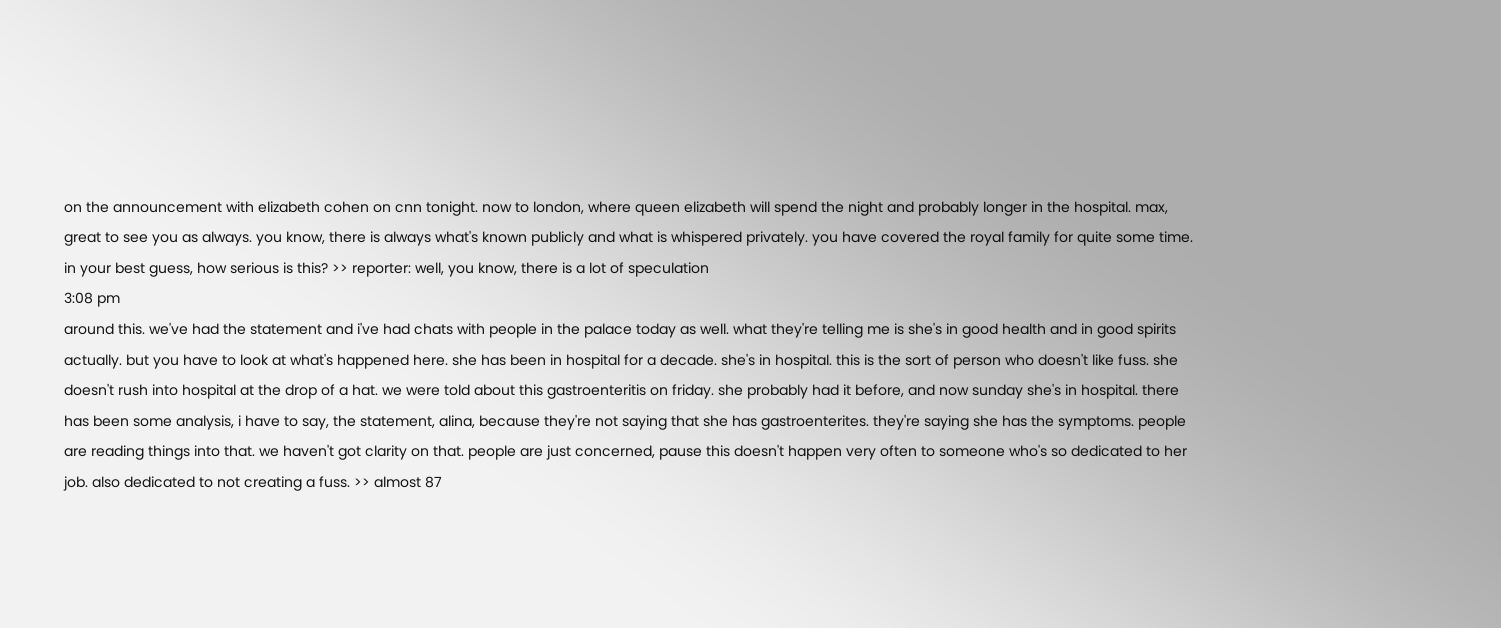on the announcement with elizabeth cohen on cnn tonight. now to london, where queen elizabeth will spend the night and probably longer in the hospital. max, great to see you as always. you know, there is always what's known publicly and what is whispered privately. you have covered the royal family for quite some time. in your best guess, how serious is this? >> reporter: well, you know, there is a lot of speculation
3:08 pm
around this. we've had the statement and i've had chats with people in the palace today as well. what they're telling me is she's in good health and in good spirits actually. but you have to look at what's happened here. she has been in hospital for a decade. she's in hospital. this is the sort of person who doesn't like fuss. she doesn't rush into hospital at the drop of a hat. we were told about this gastroenteritis on friday. she probably had it before, and now sunday she's in hospital. there has been some analysis, i have to say, the statement, alina, because they're not saying that she has gastroenterites. they're saying she has the symptoms. people are reading things into that. we haven't got clarity on that. people are just concerned, pause this doesn't happen very often to someone who's so dedicated to her job. also dedicated to not creating a fuss. >> almost 87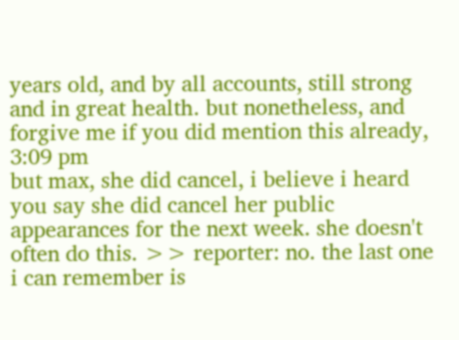years old, and by all accounts, still strong and in great health. but nonetheless, and forgive me if you did mention this already,
3:09 pm
but max, she did cancel, i believe i heard you say she did cancel her public appearances for the next week. she doesn't often do this. >> reporter: no. the last one i can remember is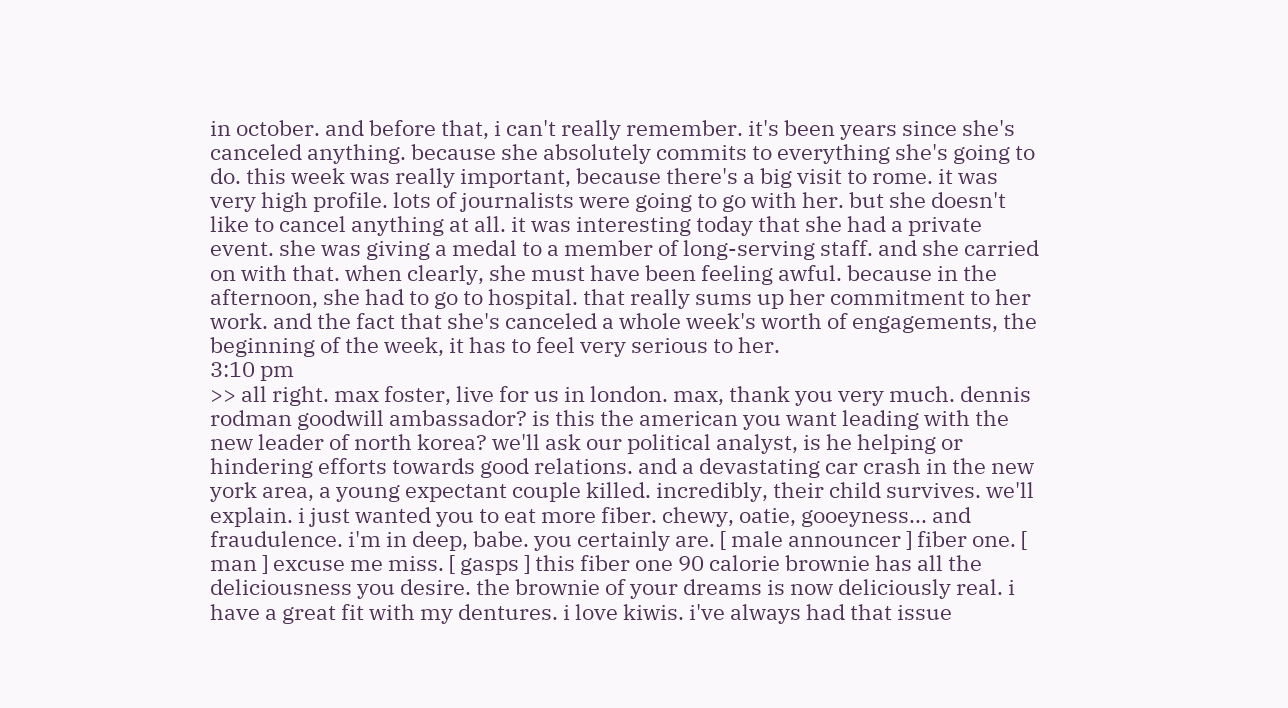in october. and before that, i can't really remember. it's been years since she's canceled anything. because she absolutely commits to everything she's going to do. this week was really important, because there's a big visit to rome. it was very high profile. lots of journalists were going to go with her. but she doesn't like to cancel anything at all. it was interesting today that she had a private event. she was giving a medal to a member of long-serving staff. and she carried on with that. when clearly, she must have been feeling awful. because in the afternoon, she had to go to hospital. that really sums up her commitment to her work. and the fact that she's canceled a whole week's worth of engagements, the beginning of the week, it has to feel very serious to her.
3:10 pm
>> all right. max foster, live for us in london. max, thank you very much. dennis rodman goodwill ambassador? is this the american you want leading with the new leader of north korea? we'll ask our political analyst, is he helping or hindering efforts towards good relations. and a devastating car crash in the new york area, a young expectant couple killed. incredibly, their child survives. we'll explain. i just wanted you to eat more fiber. chewy, oatie, gooeyness... and fraudulence. i'm in deep, babe. you certainly are. [ male announcer ] fiber one. [ man ] excuse me miss. [ gasps ] this fiber one 90 calorie brownie has all the deliciousness you desire. the brownie of your dreams is now deliciously real. i have a great fit with my dentures. i love kiwis. i've always had that issue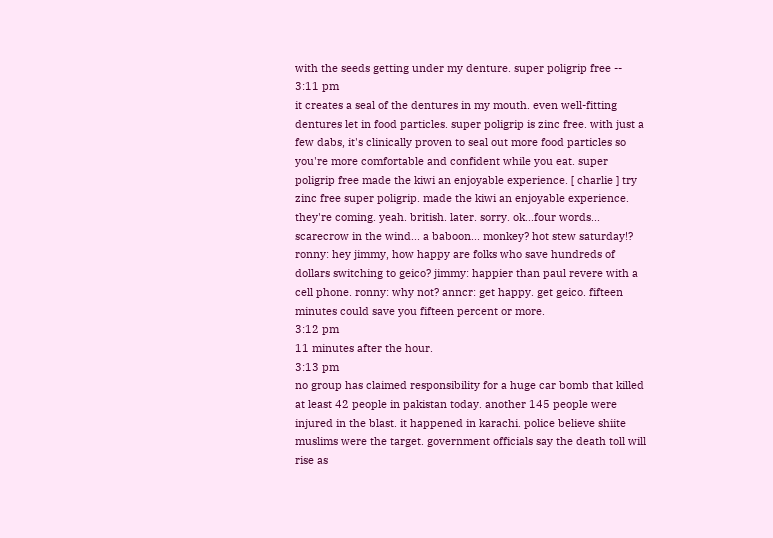with the seeds getting under my denture. super poligrip free --
3:11 pm
it creates a seal of the dentures in my mouth. even well-fitting dentures let in food particles. super poligrip is zinc free. with just a few dabs, it's clinically proven to seal out more food particles so you're more comfortable and confident while you eat. super poligrip free made the kiwi an enjoyable experience. [ charlie ] try zinc free super poligrip. made the kiwi an enjoyable experience. they're coming. yeah. british. later. sorry. ok...four words... scarecrow in the wind... a baboon... monkey? hot stew saturday!? ronny: hey jimmy, how happy are folks who save hundreds of dollars switching to geico? jimmy: happier than paul revere with a cell phone. ronny: why not? anncr: get happy. get geico. fifteen minutes could save you fifteen percent or more.
3:12 pm
11 minutes after the hour.
3:13 pm
no group has claimed responsibility for a huge car bomb that killed at least 42 people in pakistan today. another 145 people were injured in the blast. it happened in karachi. police believe shiite muslims were the target. government officials say the death toll will rise as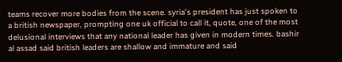teams recover more bodies from the scene. syria's president has just spoken to a british newspaper, prompting one uk official to call it, quote, one of the most delusional interviews that any national leader has given in modern times. bashir al assad said british leaders are shallow and immature and said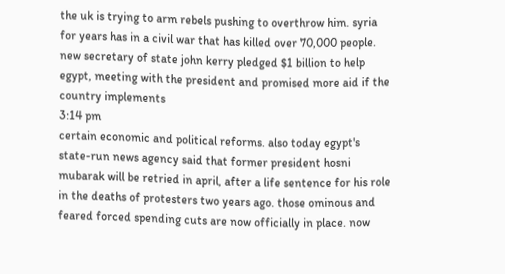the uk is trying to arm rebels pushing to overthrow him. syria for years has in a civil war that has killed over 70,000 people. new secretary of state john kerry pledged $1 billion to help egypt, meeting with the president and promised more aid if the country implements
3:14 pm
certain economic and political reforms. also today egypt's state-run news agency said that former president hosni mubarak will be retried in april, after a life sentence for his role in the deaths of protesters two years ago. those ominous and feared forced spending cuts are now officially in place. now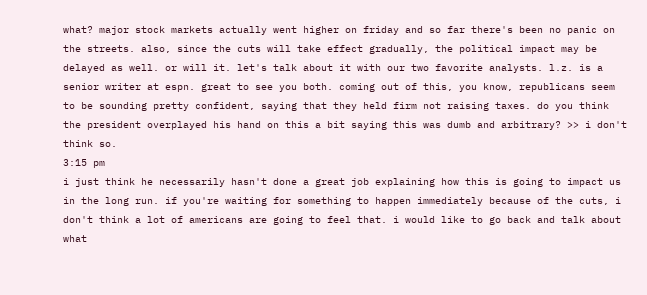what? major stock markets actually went higher on friday and so far there's been no panic on the streets. also, since the cuts will take effect gradually, the political impact may be delayed as well. or will it. let's talk about it with our two favorite analysts. l.z. is a senior writer at espn. great to see you both. coming out of this, you know, republicans seem to be sounding pretty confident, saying that they held firm not raising taxes. do you think the president overplayed his hand on this a bit saying this was dumb and arbitrary? >> i don't think so.
3:15 pm
i just think he necessarily hasn't done a great job explaining how this is going to impact us in the long run. if you're waiting for something to happen immediately because of the cuts, i don't think a lot of americans are going to feel that. i would like to go back and talk about what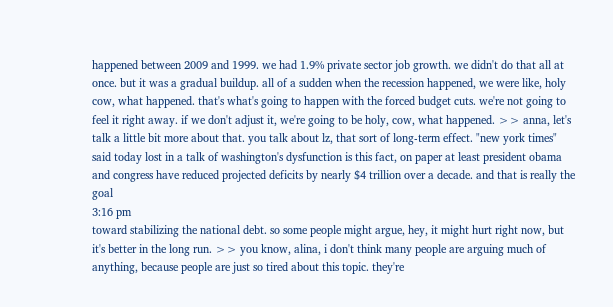happened between 2009 and 1999. we had 1.9% private sector job growth. we didn't do that all at once. but it was a gradual buildup. all of a sudden when the recession happened, we were like, holy cow, what happened. that's what's going to happen with the forced budget cuts. we're not going to feel it right away. if we don't adjust it, we're going to be holy, cow, what happened. >> anna, let's talk a little bit more about that. you talk about lz, that sort of long-term effect. "new york times" said today lost in a talk of washington's dysfunction is this fact, on paper at least president obama and congress have reduced projected deficits by nearly $4 trillion over a decade. and that is really the goal
3:16 pm
toward stabilizing the national debt. so some people might argue, hey, it might hurt right now, but it's better in the long run. >> you know, alina, i don't think many people are arguing much of anything, because people are just so tired about this topic. they're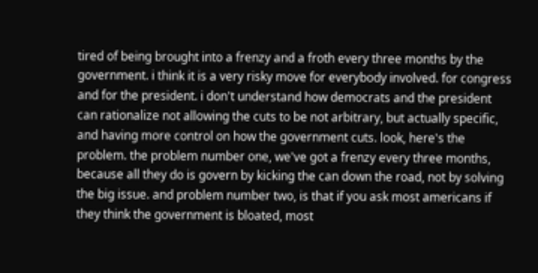tired of being brought into a frenzy and a froth every three months by the government. i think it is a very risky move for everybody involved. for congress and for the president. i don't understand how democrats and the president can rationalize not allowing the cuts to be not arbitrary, but actually specific, and having more control on how the government cuts. look, here's the problem. the problem number one, we've got a frenzy every three months, because all they do is govern by kicking the can down the road, not by solving the big issue. and problem number two, is that if you ask most americans if they think the government is bloated, most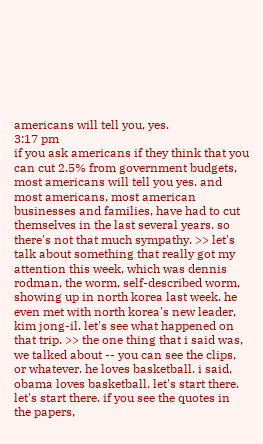americans will tell you, yes.
3:17 pm
if you ask americans if they think that you can cut 2.5% from government budgets, most americans will tell you yes. and most americans, most american businesses and families, have had to cut themselves in the last several years. so there's not that much sympathy. >> let's talk about something that really got my attention this week, which was dennis rodman, the worm, self-described worm, showing up in north korea last week. he even met with north korea's new leader, kim jong-il. let's see what happened on that trip. >> the one thing that i said was, we talked about -- you can see the clips, or whatever. he loves basketball. i said, obama loves basketball. let's start there. let's start there. if you see the quotes in the papers,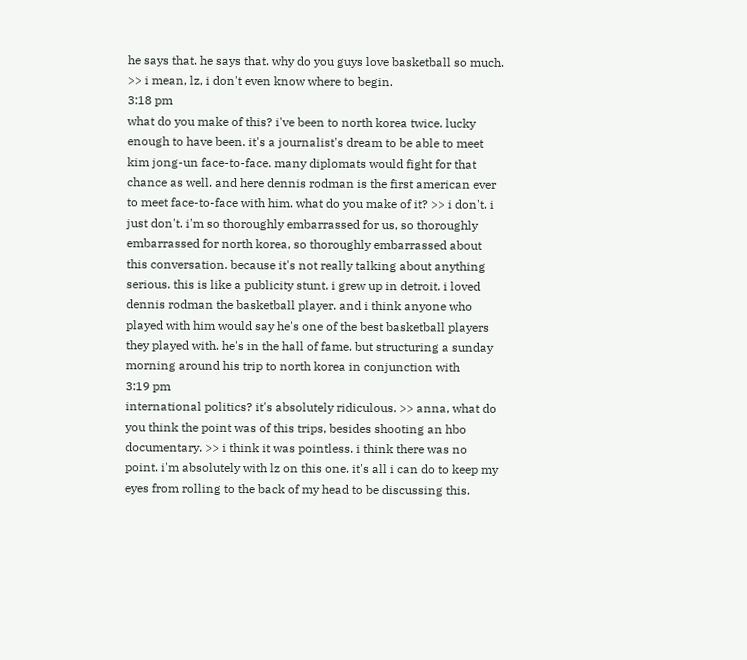he says that. he says that. why do you guys love basketball so much. >> i mean, lz, i don't even know where to begin.
3:18 pm
what do you make of this? i've been to north korea twice. lucky enough to have been. it's a journalist's dream to be able to meet kim jong-un face-to-face. many diplomats would fight for that chance as well. and here dennis rodman is the first american ever to meet face-to-face with him. what do you make of it? >> i don't. i just don't. i'm so thoroughly embarrassed for us, so thoroughly embarrassed for north korea, so thoroughly embarrassed about this conversation. because it's not really talking about anything serious. this is like a publicity stunt. i grew up in detroit. i loved dennis rodman the basketball player. and i think anyone who played with him would say he's one of the best basketball players they played with. he's in the hall of fame. but structuring a sunday morning around his trip to north korea in conjunction with
3:19 pm
international politics? it's absolutely ridiculous. >> anna, what do you think the point was of this trips, besides shooting an hbo documentary. >> i think it was pointless. i think there was no point. i'm absolutely with lz on this one. it's all i can do to keep my eyes from rolling to the back of my head to be discussing this.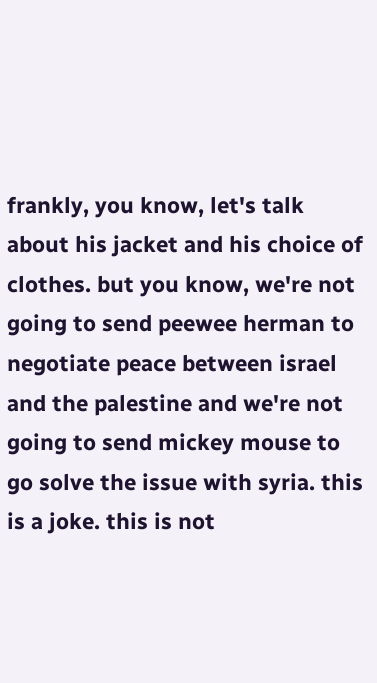frankly, you know, let's talk about his jacket and his choice of clothes. but you know, we're not going to send peewee herman to negotiate peace between israel and the palestine and we're not going to send mickey mouse to go solve the issue with syria. this is a joke. this is not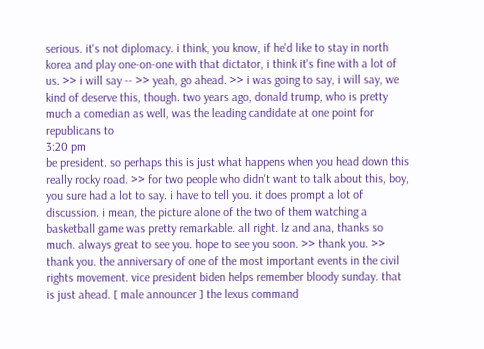serious. it's not diplomacy. i think, you know, if he'd like to stay in north korea and play one-on-one with that dictator, i think it's fine with a lot of us. >> i will say -- >> yeah, go ahead. >> i was going to say, i will say, we kind of deserve this, though. two years ago, donald trump, who is pretty much a comedian as well, was the leading candidate at one point for republicans to
3:20 pm
be president. so perhaps this is just what happens when you head down this really rocky road. >> for two people who didn't want to talk about this, boy, you sure had a lot to say. i have to tell you. it does prompt a lot of discussion. i mean, the picture alone of the two of them watching a basketball game was pretty remarkable. all right. lz and ana, thanks so much. always great to see you. hope to see you soon. >> thank you. >> thank you. the anniversary of one of the most important events in the civil rights movement. vice president biden helps remember bloody sunday. that is just ahead. [ male announcer ] the lexus command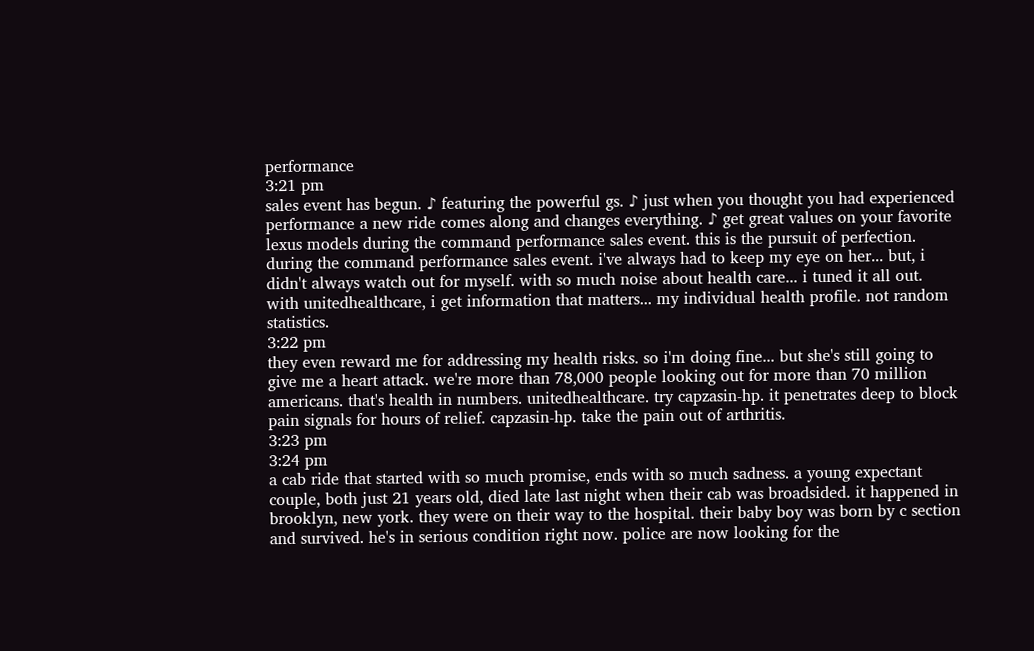performance
3:21 pm
sales event has begun. ♪ featuring the powerful gs. ♪ just when you thought you had experienced performance a new ride comes along and changes everything. ♪ get great values on your favorite lexus models during the command performance sales event. this is the pursuit of perfection. during the command performance sales event. i've always had to keep my eye on her... but, i didn't always watch out for myself. with so much noise about health care... i tuned it all out. with unitedhealthcare, i get information that matters... my individual health profile. not random statistics.
3:22 pm
they even reward me for addressing my health risks. so i'm doing fine... but she's still going to give me a heart attack. we're more than 78,000 people looking out for more than 70 million americans. that's health in numbers. unitedhealthcare. try capzasin-hp. it penetrates deep to block pain signals for hours of relief. capzasin-hp. take the pain out of arthritis.
3:23 pm
3:24 pm
a cab ride that started with so much promise, ends with so much sadness. a young expectant couple, both just 21 years old, died late last night when their cab was broadsided. it happened in brooklyn, new york. they were on their way to the hospital. their baby boy was born by c section and survived. he's in serious condition right now. police are now looking for the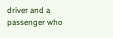driver and a passenger who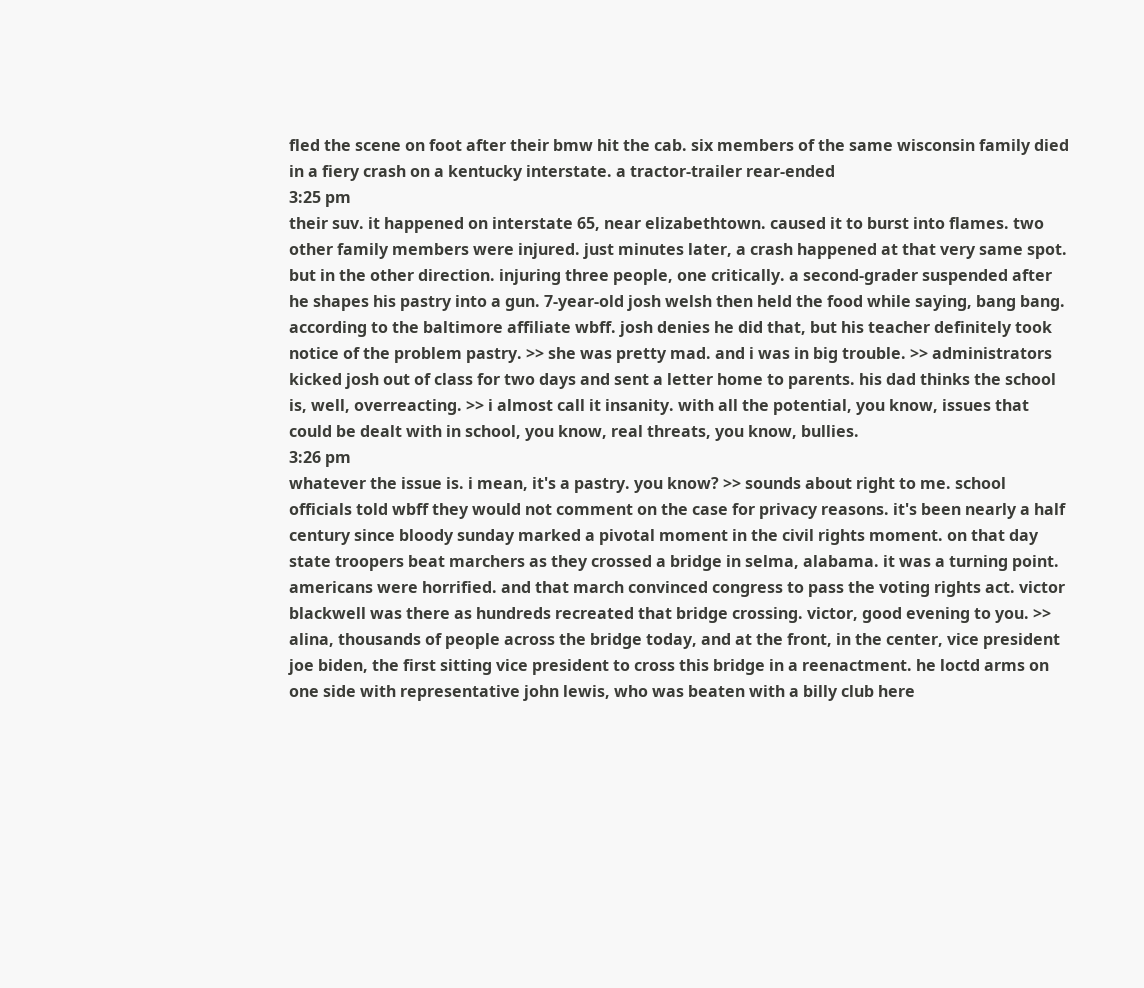fled the scene on foot after their bmw hit the cab. six members of the same wisconsin family died in a fiery crash on a kentucky interstate. a tractor-trailer rear-ended
3:25 pm
their suv. it happened on interstate 65, near elizabethtown. caused it to burst into flames. two other family members were injured. just minutes later, a crash happened at that very same spot. but in the other direction. injuring three people, one critically. a second-grader suspended after he shapes his pastry into a gun. 7-year-old josh welsh then held the food while saying, bang bang. according to the baltimore affiliate wbff. josh denies he did that, but his teacher definitely took notice of the problem pastry. >> she was pretty mad. and i was in big trouble. >> administrators kicked josh out of class for two days and sent a letter home to parents. his dad thinks the school is, well, overreacting. >> i almost call it insanity. with all the potential, you know, issues that could be dealt with in school, you know, real threats, you know, bullies.
3:26 pm
whatever the issue is. i mean, it's a pastry. you know? >> sounds about right to me. school officials told wbff they would not comment on the case for privacy reasons. it's been nearly a half century since bloody sunday marked a pivotal moment in the civil rights moment. on that day state troopers beat marchers as they crossed a bridge in selma, alabama. it was a turning point. americans were horrified. and that march convinced congress to pass the voting rights act. victor blackwell was there as hundreds recreated that bridge crossing. victor, good evening to you. >> alina, thousands of people across the bridge today, and at the front, in the center, vice president joe biden, the first sitting vice president to cross this bridge in a reenactment. he loctd arms on one side with representative john lewis, who was beaten with a billy club here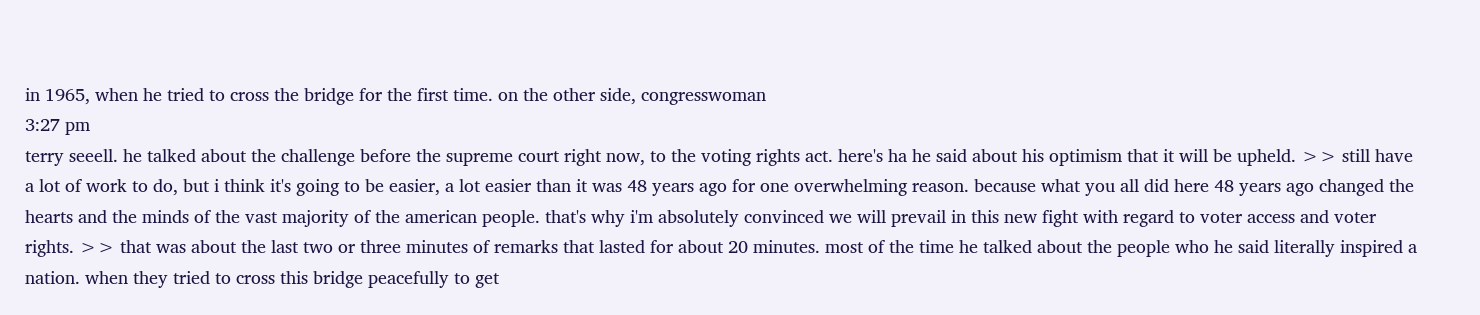in 1965, when he tried to cross the bridge for the first time. on the other side, congresswoman
3:27 pm
terry seeell. he talked about the challenge before the supreme court right now, to the voting rights act. here's ha he said about his optimism that it will be upheld. >> still have a lot of work to do, but i think it's going to be easier, a lot easier than it was 48 years ago for one overwhelming reason. because what you all did here 48 years ago changed the hearts and the minds of the vast majority of the american people. that's why i'm absolutely convinced we will prevail in this new fight with regard to voter access and voter rights. >> that was about the last two or three minutes of remarks that lasted for about 20 minutes. most of the time he talked about the people who he said literally inspired a nation. when they tried to cross this bridge peacefully to get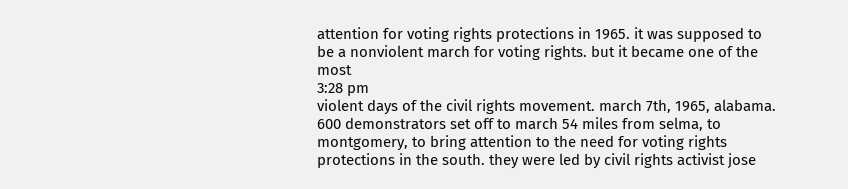attention for voting rights protections in 1965. it was supposed to be a nonviolent march for voting rights. but it became one of the most
3:28 pm
violent days of the civil rights movement. march 7th, 1965, alabama. 600 demonstrators set off to march 54 miles from selma, to montgomery, to bring attention to the need for voting rights protections in the south. they were led by civil rights activist jose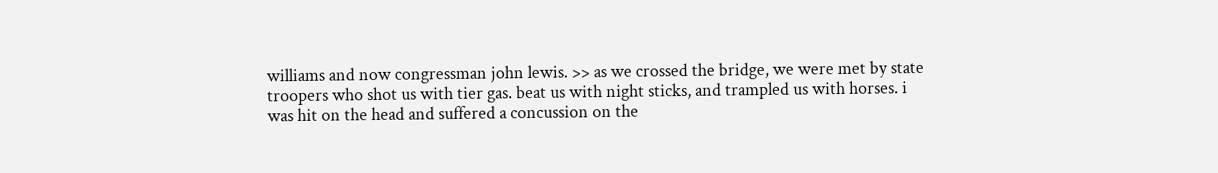williams and now congressman john lewis. >> as we crossed the bridge, we were met by state troopers who shot us with tier gas. beat us with night sticks, and trampled us with horses. i was hit on the head and suffered a concussion on the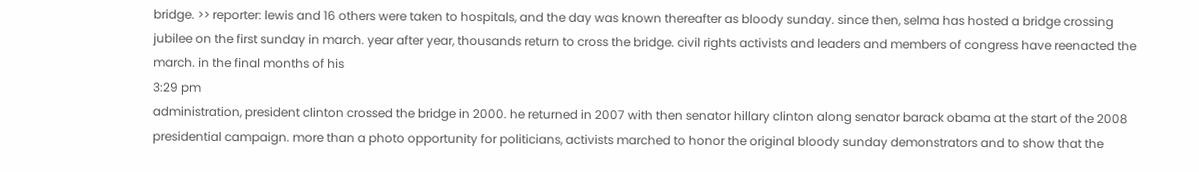bridge. >> reporter: lewis and 16 others were taken to hospitals, and the day was known thereafter as bloody sunday. since then, selma has hosted a bridge crossing jubilee on the first sunday in march. year after year, thousands return to cross the bridge. civil rights activists and leaders and members of congress have reenacted the march. in the final months of his
3:29 pm
administration, president clinton crossed the bridge in 2000. he returned in 2007 with then senator hillary clinton along senator barack obama at the start of the 2008 presidential campaign. more than a photo opportunity for politicians, activists marched to honor the original bloody sunday demonstrators and to show that the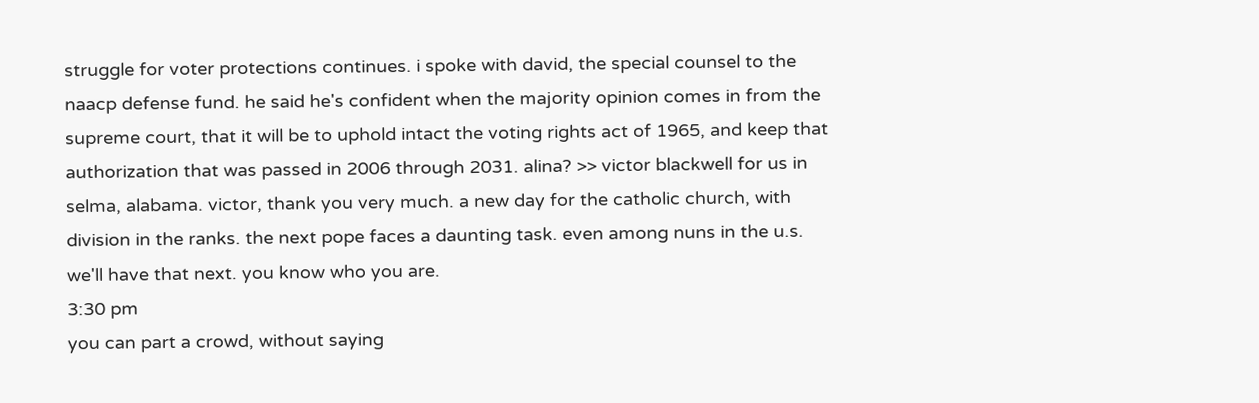struggle for voter protections continues. i spoke with david, the special counsel to the naacp defense fund. he said he's confident when the majority opinion comes in from the supreme court, that it will be to uphold intact the voting rights act of 1965, and keep that authorization that was passed in 2006 through 2031. alina? >> victor blackwell for us in selma, alabama. victor, thank you very much. a new day for the catholic church, with division in the ranks. the next pope faces a daunting task. even among nuns in the u.s. we'll have that next. you know who you are.
3:30 pm
you can part a crowd, without saying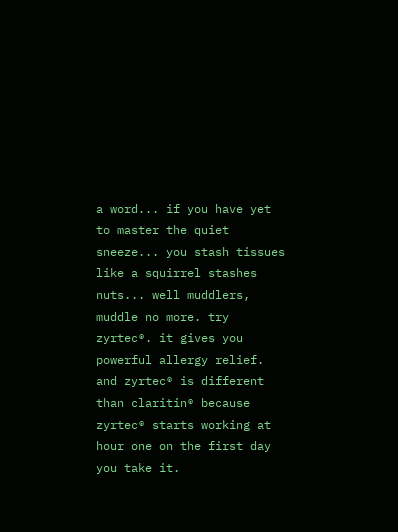a word... if you have yet to master the quiet sneeze... you stash tissues like a squirrel stashes nuts... well muddlers, muddle no more. try zyrtec®. it gives you powerful allergy relief. and zyrtec® is different than claritin® because zyrtec® starts working at hour one on the first day you take it.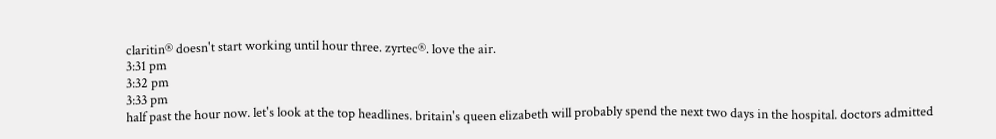claritin® doesn't start working until hour three. zyrtec®. love the air.
3:31 pm
3:32 pm
3:33 pm
half past the hour now. let's look at the top headlines. britain's queen elizabeth will probably spend the next two days in the hospital. doctors admitted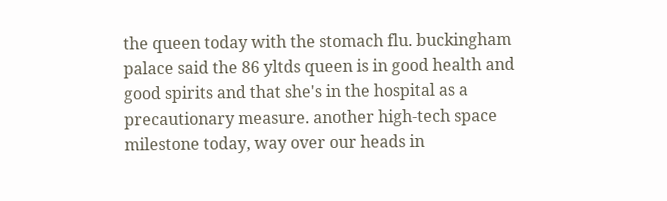the queen today with the stomach flu. buckingham palace said the 86 yltds queen is in good health and good spirits and that she's in the hospital as a precautionary measure. another high-tech space milestone today, way over our heads in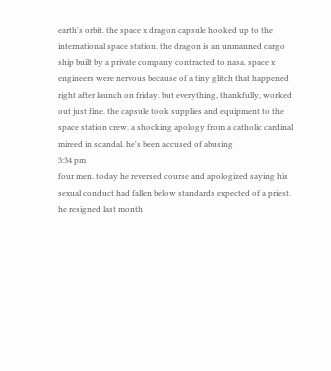earth's orbit. the space x dragon capsule hooked up to the international space station. the dragon is an unmanned cargo ship built by a private company contracted to nasa. space x engineers were nervous because of a tiny glitch that happened right after launch on friday. but everything, thankfully, worked out just fine. the capsule took supplies and equipment to the space station crew. a shocking apology from a catholic cardinal mireed in scandal. he's been accused of abusing
3:34 pm
four men. today he reversed course and apologized saying his sexual conduct had fallen below standards expected of a priest. he resigned last month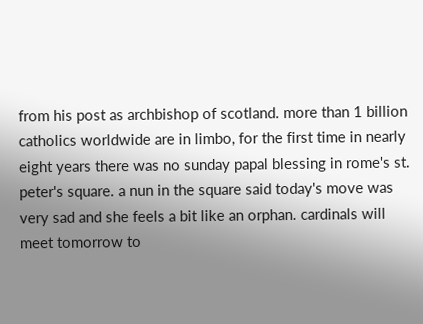from his post as archbishop of scotland. more than 1 billion catholics worldwide are in limbo, for the first time in nearly eight years there was no sunday papal blessing in rome's st. peter's square. a nun in the square said today's move was very sad and she feels a bit like an orphan. cardinals will meet tomorrow to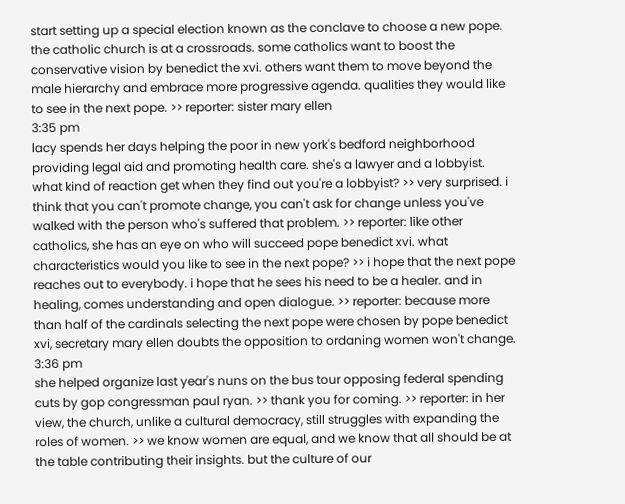start setting up a special election known as the conclave to choose a new pope. the catholic church is at a crossroads. some catholics want to boost the conservative vision by benedict the xvi. others want them to move beyond the male hierarchy and embrace more progressive agenda. qualities they would like to see in the next pope. >> reporter: sister mary ellen
3:35 pm
lacy spends her days helping the poor in new york's bedford neighborhood providing legal aid and promoting health care. she's a lawyer and a lobbyist. what kind of reaction get when they find out you're a lobbyist? >> very surprised. i think that you can't promote change, you can't ask for change unless you've walked with the person who's suffered that problem. >> reporter: like other catholics, she has an eye on who will succeed pope benedict xvi. what characteristics would you like to see in the next pope? >> i hope that the next pope reaches out to everybody. i hope that he sees his need to be a healer. and in healing, comes understanding and open dialogue. >> reporter: because more than half of the cardinals selecting the next pope were chosen by pope benedict xvi, secretary mary ellen doubts the opposition to ordaning women won't change.
3:36 pm
she helped organize last year's nuns on the bus tour opposing federal spending cuts by gop congressman paul ryan. >> thank you for coming. >> reporter: in her view, the church, unlike a cultural democracy, still struggles with expanding the roles of women. >> we know women are equal, and we know that all should be at the table contributing their insights. but the culture of our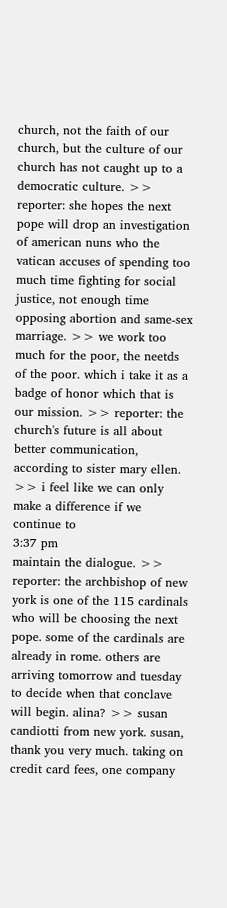church, not the faith of our church, but the culture of our church has not caught up to a democratic culture. >> reporter: she hopes the next pope will drop an investigation of american nuns who the vatican accuses of spending too much time fighting for social justice, not enough time opposing abortion and same-sex marriage. >> we work too much for the poor, the neetds of the poor. which i take it as a badge of honor which that is our mission. >> reporter: the church's future is all about better communication, according to sister mary ellen. >> i feel like we can only make a difference if we continue to
3:37 pm
maintain the dialogue. >> reporter: the archbishop of new york is one of the 115 cardinals who will be choosing the next pope. some of the cardinals are already in rome. others are arriving tomorrow and tuesday to decide when that conclave will begin. alina? >> susan candiotti from new york. susan, thank you very much. taking on credit card fees, one company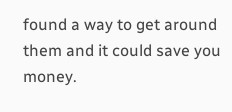found a way to get around them and it could save you money.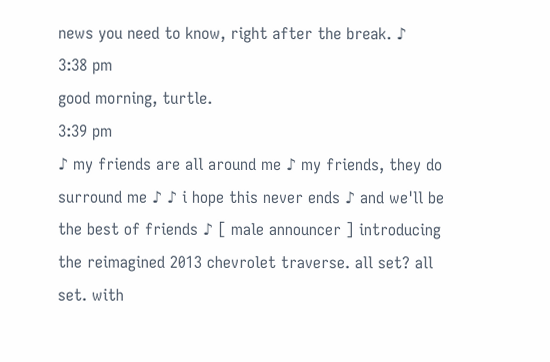news you need to know, right after the break. ♪
3:38 pm
good morning, turtle.
3:39 pm
♪ my friends are all around me ♪ my friends, they do surround me ♪ ♪ i hope this never ends ♪ and we'll be the best of friends ♪ [ male announcer ] introducing the reimagined 2013 chevrolet traverse. all set? all set. with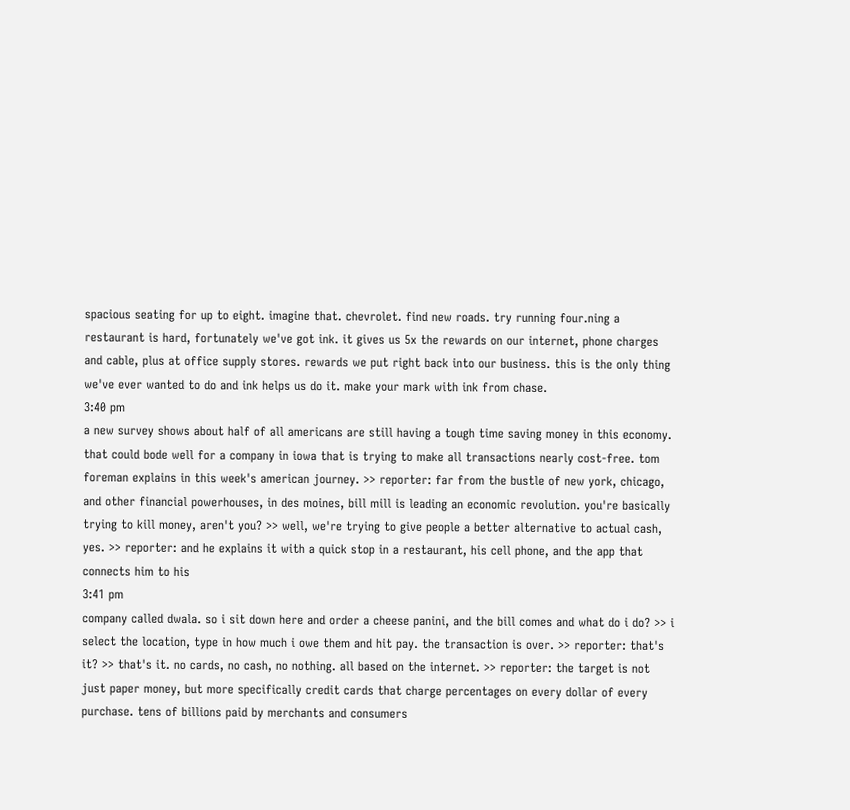spacious seating for up to eight. imagine that. chevrolet. find new roads. try running four.ning a restaurant is hard, fortunately we've got ink. it gives us 5x the rewards on our internet, phone charges and cable, plus at office supply stores. rewards we put right back into our business. this is the only thing we've ever wanted to do and ink helps us do it. make your mark with ink from chase.
3:40 pm
a new survey shows about half of all americans are still having a tough time saving money in this economy. that could bode well for a company in iowa that is trying to make all transactions nearly cost-free. tom foreman explains in this week's american journey. >> reporter: far from the bustle of new york, chicago, and other financial powerhouses, in des moines, bill mill is leading an economic revolution. you're basically trying to kill money, aren't you? >> well, we're trying to give people a better alternative to actual cash, yes. >> reporter: and he explains it with a quick stop in a restaurant, his cell phone, and the app that connects him to his
3:41 pm
company called dwala. so i sit down here and order a cheese panini, and the bill comes and what do i do? >> i select the location, type in how much i owe them and hit pay. the transaction is over. >> reporter: that's it? >> that's it. no cards, no cash, no nothing. all based on the internet. >> reporter: the target is not just paper money, but more specifically credit cards that charge percentages on every dollar of every purchase. tens of billions paid by merchants and consumers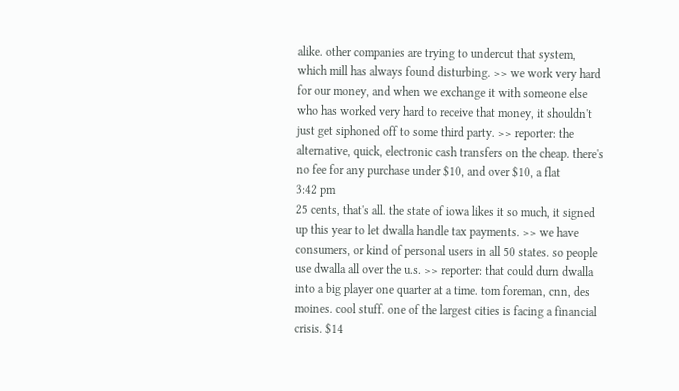alike. other companies are trying to undercut that system, which mill has always found disturbing. >> we work very hard for our money, and when we exchange it with someone else who has worked very hard to receive that money, it shouldn't just get siphoned off to some third party. >> reporter: the alternative, quick, electronic cash transfers on the cheap. there's no fee for any purchase under $10, and over $10, a flat
3:42 pm
25 cents, that's all. the state of iowa likes it so much, it signed up this year to let dwalla handle tax payments. >> we have consumers, or kind of personal users in all 50 states. so people use dwalla all over the u.s. >> reporter: that could durn dwalla into a big player one quarter at a time. tom foreman, cnn, des moines. cool stuff. one of the largest cities is facing a financial crisis. $14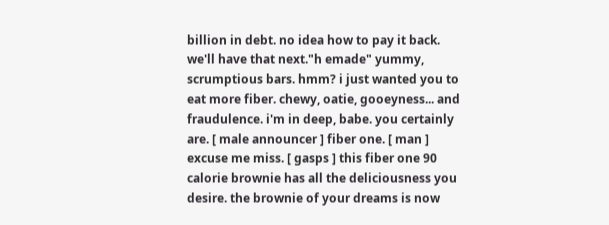billion in debt. no idea how to pay it back. we'll have that next."h emade" yummy, scrumptious bars. hmm? i just wanted you to eat more fiber. chewy, oatie, gooeyness... and fraudulence. i'm in deep, babe. you certainly are. [ male announcer ] fiber one. [ man ] excuse me miss. [ gasps ] this fiber one 90 calorie brownie has all the deliciousness you desire. the brownie of your dreams is now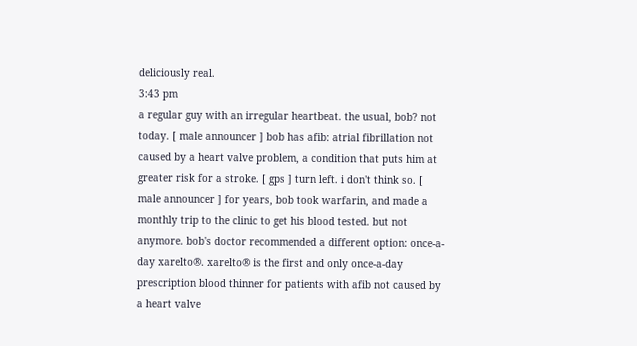deliciously real.
3:43 pm
a regular guy with an irregular heartbeat. the usual, bob? not today. [ male announcer ] bob has afib: atrial fibrillation not caused by a heart valve problem, a condition that puts him at greater risk for a stroke. [ gps ] turn left. i don't think so. [ male announcer ] for years, bob took warfarin, and made a monthly trip to the clinic to get his blood tested. but not anymore. bob's doctor recommended a different option: once-a-day xarelto®. xarelto® is the first and only once-a-day prescription blood thinner for patients with afib not caused by a heart valve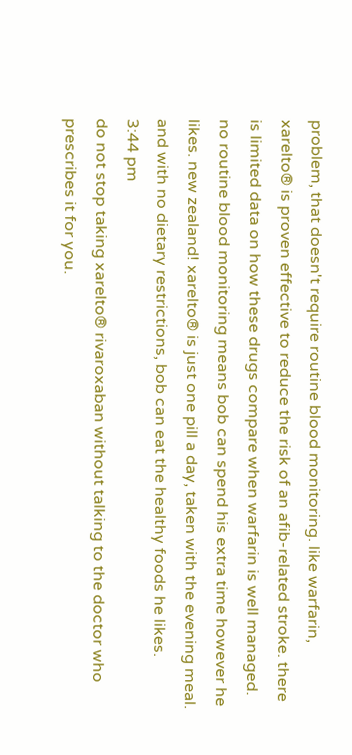problem, that doesn't require routine blood monitoring. like warfarin, xarelto® is proven effective to reduce the risk of an afib-related stroke. there is limited data on how these drugs compare when warfarin is well managed. no routine blood monitoring means bob can spend his extra time however he likes. new zealand! xarelto® is just one pill a day, taken with the evening meal. and with no dietary restrictions, bob can eat the healthy foods he likes.
3:44 pm
do not stop taking xarelto® rivaroxaban without talking to the doctor who prescribes it for you.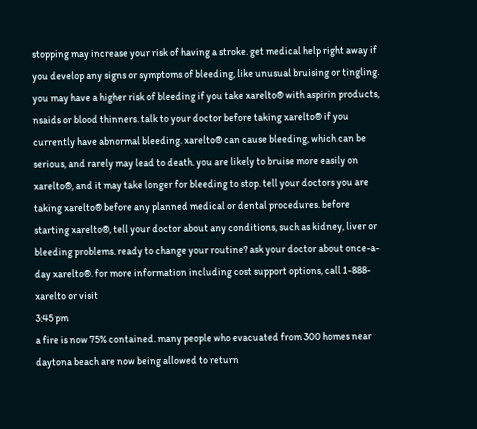stopping may increase your risk of having a stroke. get medical help right away if you develop any signs or symptoms of bleeding, like unusual bruising or tingling. you may have a higher risk of bleeding if you take xarelto® with aspirin products, nsaids or blood thinners. talk to your doctor before taking xarelto® if you currently have abnormal bleeding. xarelto® can cause bleeding, which can be serious, and rarely may lead to death. you are likely to bruise more easily on xarelto®, and it may take longer for bleeding to stop. tell your doctors you are taking xarelto® before any planned medical or dental procedures. before starting xarelto®, tell your doctor about any conditions, such as kidney, liver or bleeding problems. ready to change your routine? ask your doctor about once-a-day xarelto®. for more information including cost support options, call 1-888-xarelto or visit
3:45 pm
a fire is now 75% contained. many people who evacuated from 300 homes near daytona beach are now being allowed to return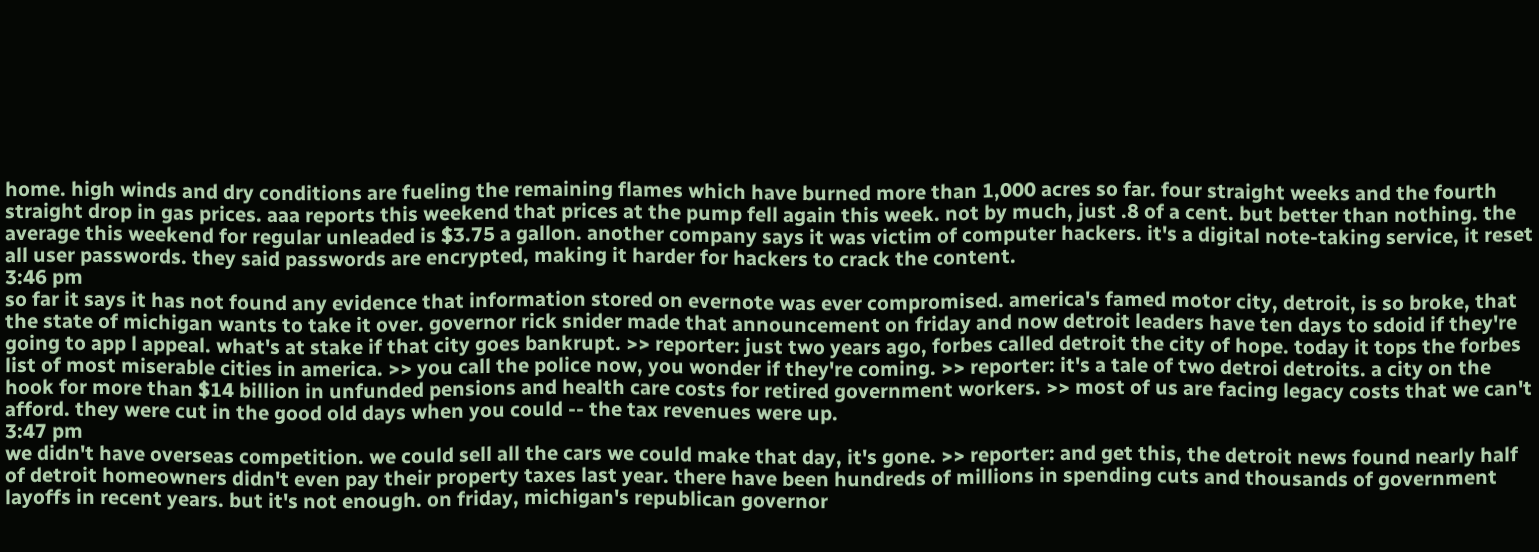home. high winds and dry conditions are fueling the remaining flames which have burned more than 1,000 acres so far. four straight weeks and the fourth straight drop in gas prices. aaa reports this weekend that prices at the pump fell again this week. not by much, just .8 of a cent. but better than nothing. the average this weekend for regular unleaded is $3.75 a gallon. another company says it was victim of computer hackers. it's a digital note-taking service, it reset all user passwords. they said passwords are encrypted, making it harder for hackers to crack the content.
3:46 pm
so far it says it has not found any evidence that information stored on evernote was ever compromised. america's famed motor city, detroit, is so broke, that the state of michigan wants to take it over. governor rick snider made that announcement on friday and now detroit leaders have ten days to sdoid if they're going to app l appeal. what's at stake if that city goes bankrupt. >> reporter: just two years ago, forbes called detroit the city of hope. today it tops the forbes list of most miserable cities in america. >> you call the police now, you wonder if they're coming. >> reporter: it's a tale of two detroi detroits. a city on the hook for more than $14 billion in unfunded pensions and health care costs for retired government workers. >> most of us are facing legacy costs that we can't afford. they were cut in the good old days when you could -- the tax revenues were up.
3:47 pm
we didn't have overseas competition. we could sell all the cars we could make that day, it's gone. >> reporter: and get this, the detroit news found nearly half of detroit homeowners didn't even pay their property taxes last year. there have been hundreds of millions in spending cuts and thousands of government layoffs in recent years. but it's not enough. on friday, michigan's republican governor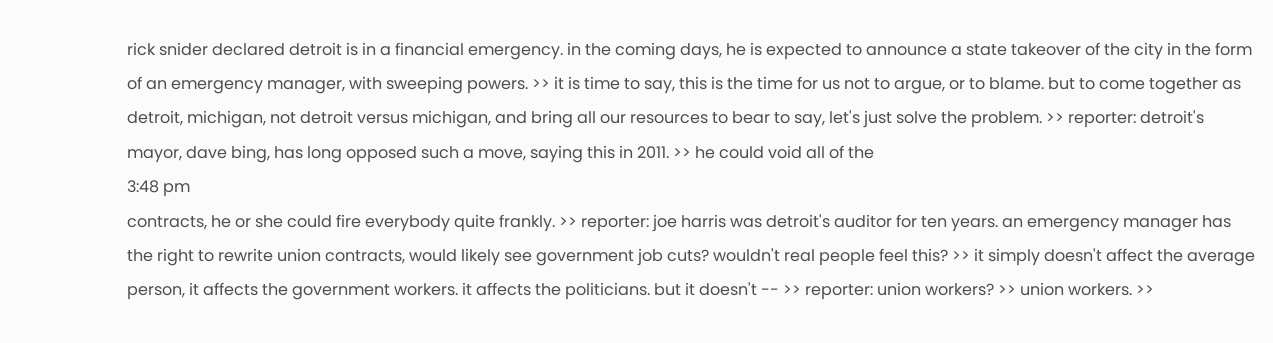rick snider declared detroit is in a financial emergency. in the coming days, he is expected to announce a state takeover of the city in the form of an emergency manager, with sweeping powers. >> it is time to say, this is the time for us not to argue, or to blame. but to come together as detroit, michigan, not detroit versus michigan, and bring all our resources to bear to say, let's just solve the problem. >> reporter: detroit's mayor, dave bing, has long opposed such a move, saying this in 2011. >> he could void all of the
3:48 pm
contracts, he or she could fire everybody quite frankly. >> reporter: joe harris was detroit's auditor for ten years. an emergency manager has the right to rewrite union contracts, would likely see government job cuts? wouldn't real people feel this? >> it simply doesn't affect the average person, it affects the government workers. it affects the politicians. but it doesn't -- >> reporter: union workers? >> union workers. >>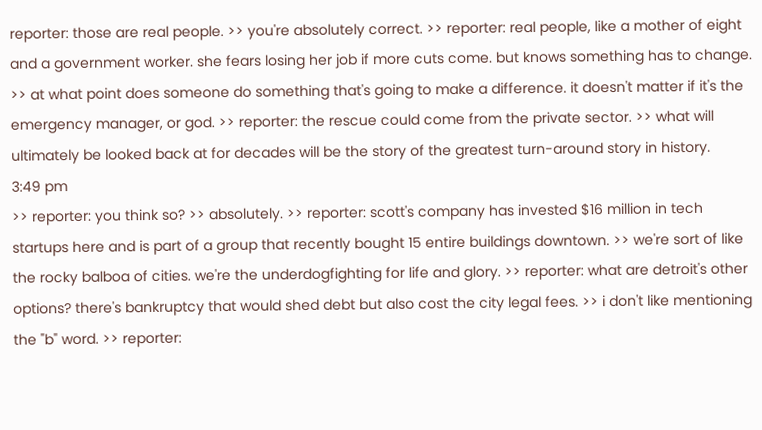reporter: those are real people. >> you're absolutely correct. >> reporter: real people, like a mother of eight and a government worker. she fears losing her job if more cuts come. but knows something has to change. >> at what point does someone do something that's going to make a difference. it doesn't matter if it's the emergency manager, or god. >> reporter: the rescue could come from the private sector. >> what will ultimately be looked back at for decades will be the story of the greatest turn-around story in history.
3:49 pm
>> reporter: you think so? >> absolutely. >> reporter: scott's company has invested $16 million in tech startups here and is part of a group that recently bought 15 entire buildings downtown. >> we're sort of like the rocky balboa of cities. we're the underdogfighting for life and glory. >> reporter: what are detroit's other options? there's bankruptcy that would shed debt but also cost the city legal fees. >> i don't like mentioning the "b" word. >> reporter: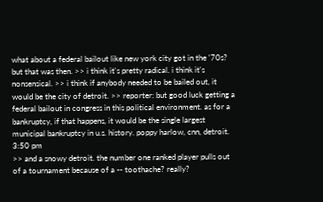what about a federal bailout like new york city got in the '70s? but that was then. >> i think it's pretty radical. i think it's nonsensical. >> i think if anybody needed to be bailed out, it would be the city of detroit. >> reporter: but good luck getting a federal bailout in congress in this political environment. as for a bankruptcy, if that happens, it would be the single largest municipal bankruptcy in u.s. history. poppy harlow, cnn, detroit.
3:50 pm
>> and a snowy detroit. the number one ranked player pulls out of a tournament because of a -- toothache? really?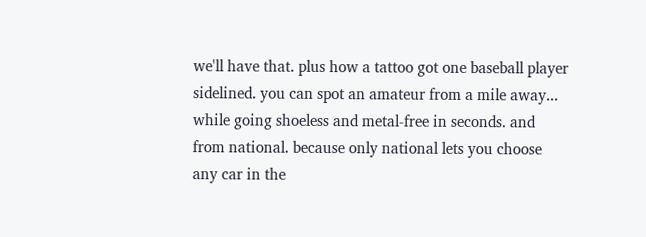we'll have that. plus how a tattoo got one baseball player sidelined. you can spot an amateur from a mile away... while going shoeless and metal-free in seconds. and from national. because only national lets you choose any car in the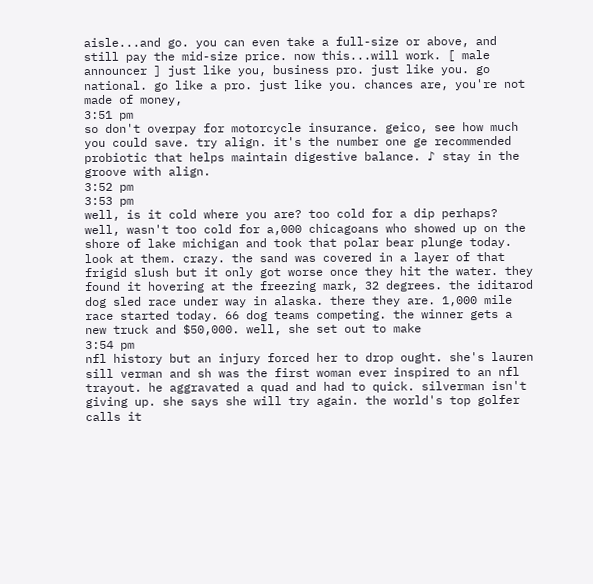aisle...and go. you can even take a full-size or above, and still pay the mid-size price. now this...will work. [ male announcer ] just like you, business pro. just like you. go national. go like a pro. just like you. chances are, you're not made of money,
3:51 pm
so don't overpay for motorcycle insurance. geico, see how much you could save. try align. it's the number one ge recommended probiotic that helps maintain digestive balance. ♪ stay in the groove with align.
3:52 pm
3:53 pm
well, is it cold where you are? too cold for a dip perhaps? well, wasn't too cold for a,000 chicagoans who showed up on the shore of lake michigan and took that polar bear plunge today. look at them. crazy. the sand was covered in a layer of that frigid slush but it only got worse once they hit the water. they found it hovering at the freezing mark, 32 degrees. the iditarod dog sled race under way in alaska. there they are. 1,000 mile race started today. 66 dog teams competing. the winner gets a new truck and $50,000. well, she set out to make
3:54 pm
nfl history but an injury forced her to drop ought. she's lauren sill verman and sh was the first woman ever inspired to an nfl trayout. he aggravated a quad and had to quick. silverman isn't giving up. she says she will try again. the world's top golfer calls it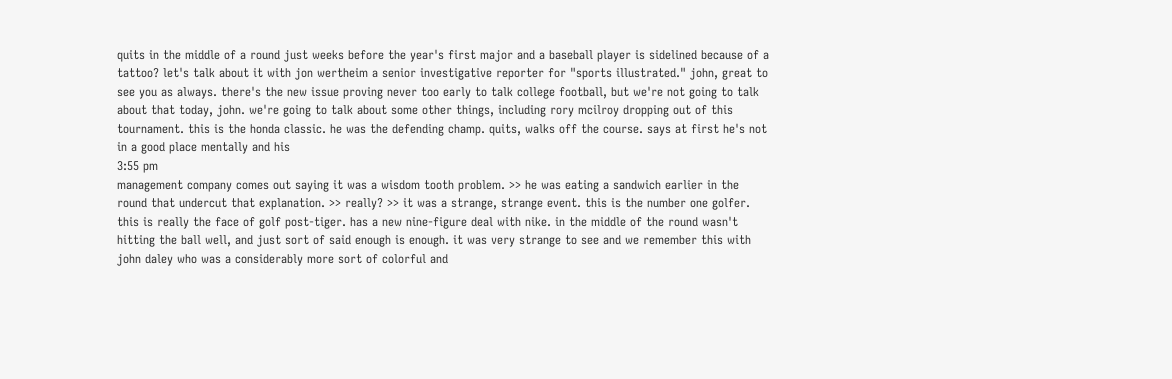quits in the middle of a round just weeks before the year's first major and a baseball player is sidelined because of a tattoo? let's talk about it with jon wertheim a senior investigative reporter for "sports illustrated." john, great to see you as always. there's the new issue proving never too early to talk college football, but we're not going to talk about that today, john. we're going to talk about some other things, including rory mcilroy dropping out of this tournament. this is the honda classic. he was the defending champ. quits, walks off the course. says at first he's not in a good place mentally and his
3:55 pm
management company comes out saying it was a wisdom tooth problem. >> he was eating a sandwich earlier in the round that undercut that explanation. >> really? >> it was a strange, strange event. this is the number one golfer. this is really the face of golf post-tiger. has a new nine-figure deal with nike. in the middle of the round wasn't hitting the ball well, and just sort of said enough is enough. it was very strange to see and we remember this with john daley who was a considerably more sort of colorful and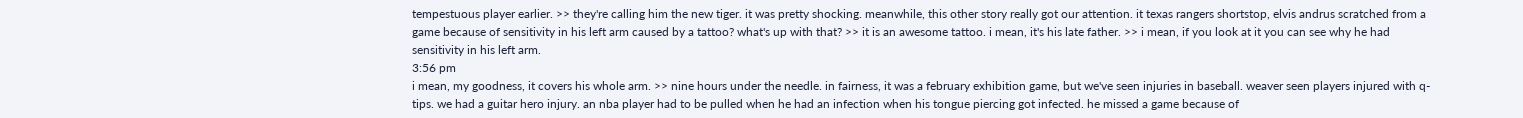tempestuous player earlier. >> they're calling him the new tiger. it was pretty shocking. meanwhile, this other story really got our attention. it texas rangers shortstop, elvis andrus scratched from a game because of sensitivity in his left arm caused by a tattoo? what's up with that? >> it is an awesome tattoo. i mean, it's his late father. >> i mean, if you look at it you can see why he had sensitivity in his left arm.
3:56 pm
i mean, my goodness, it covers his whole arm. >> nine hours under the needle. in fairness, it was a february exhibition game, but we've seen injuries in baseball. weaver seen players injured with q-tips. we had a guitar hero injury. an nba player had to be pulled when he had an infection when his tongue piercing got infected. he missed a game because of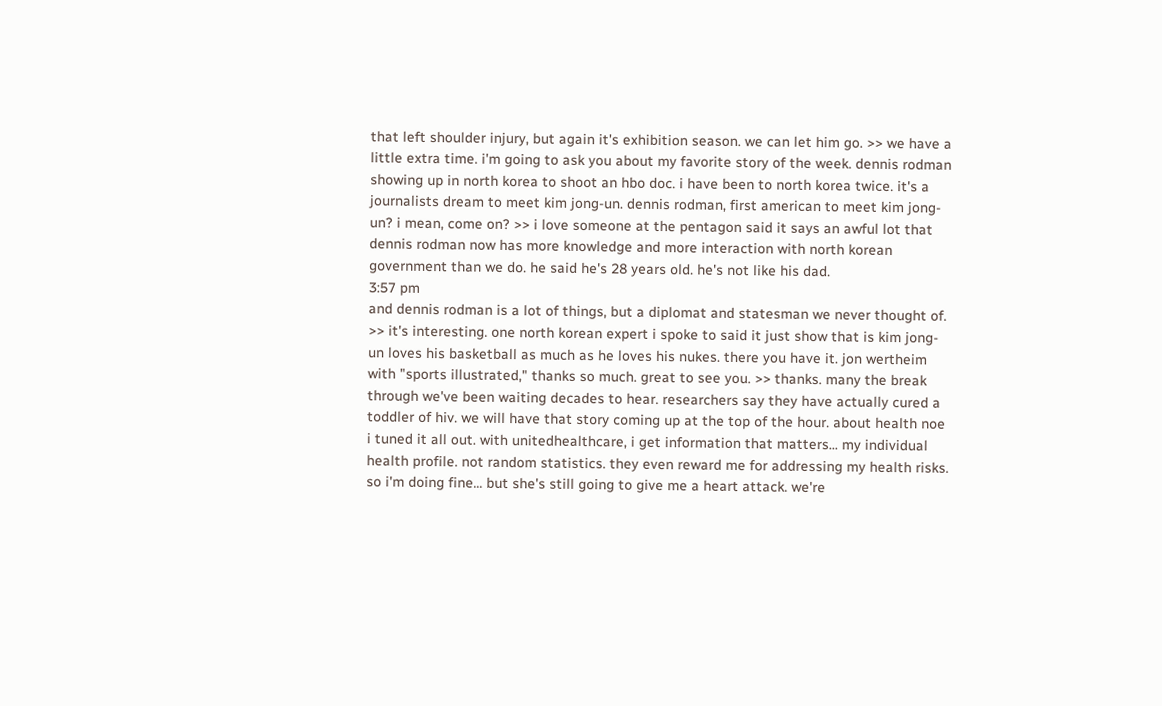that left shoulder injury, but again it's exhibition season. we can let him go. >> we have a little extra time. i'm going to ask you about my favorite story of the week. dennis rodman showing up in north korea to shoot an hbo doc. i have been to north korea twice. it's a journalists dream to meet kim jong-un. dennis rodman, first american to meet kim jong-un? i mean, come on? >> i love someone at the pentagon said it says an awful lot that dennis rodman now has more knowledge and more interaction with north korean government than we do. he said he's 28 years old. he's not like his dad.
3:57 pm
and dennis rodman is a lot of things, but a diplomat and statesman we never thought of. >> it's interesting. one north korean expert i spoke to said it just show that is kim jong-un loves his basketball as much as he loves his nukes. there you have it. jon wertheim with "sports illustrated," thanks so much. great to see you. >> thanks. many the break through we've been waiting decades to hear. researchers say they have actually cured a toddler of hiv. we will have that story coming up at the top of the hour. about health noe i tuned it all out. with unitedhealthcare, i get information that matters... my individual health profile. not random statistics. they even reward me for addressing my health risks. so i'm doing fine... but she's still going to give me a heart attack. we're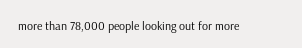more than 78,000 people looking out for more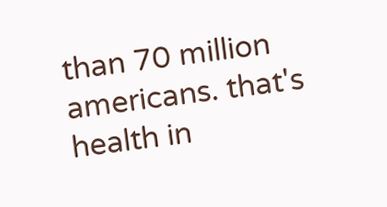than 70 million americans. that's health in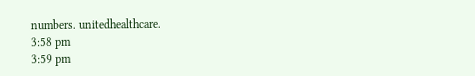numbers. unitedhealthcare.
3:58 pm
3:59 pm